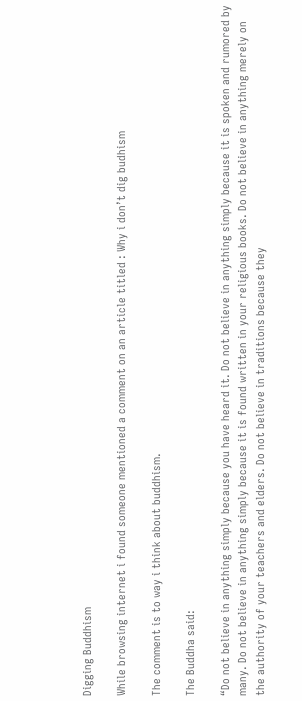Digging Buddhism

While browsing internet i found someone mentioned a comment on an article titled : Why i don’t dig budhism

The comment is to way i think about buddhism.

The Buddha said:

“Do not believe in anything simply because you have heard it. Do not believe in anything simply because it is spoken and rumored by many. Do not believe in anything simply because it is found written in your religious books. Do not believe in anything merely on the authority of your teachers and elders. Do not believe in traditions because they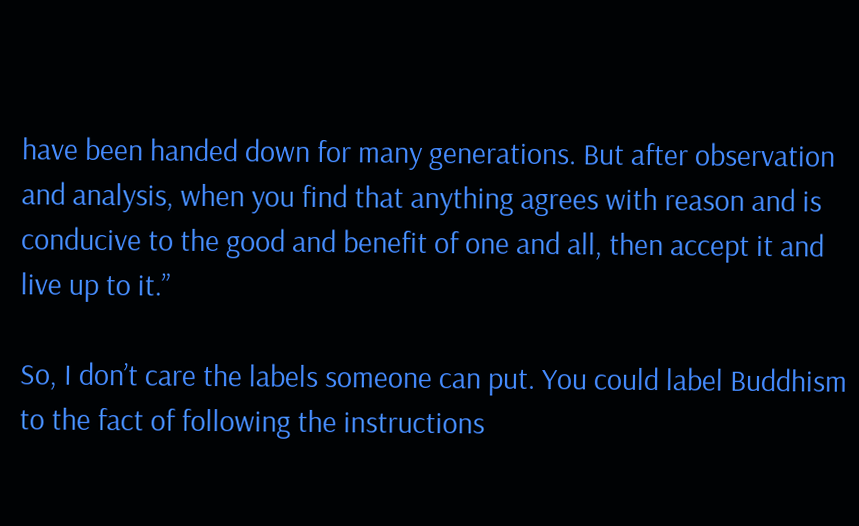have been handed down for many generations. But after observation and analysis, when you find that anything agrees with reason and is conducive to the good and benefit of one and all, then accept it and live up to it.”

So, I don’t care the labels someone can put. You could label Buddhism to the fact of following the instructions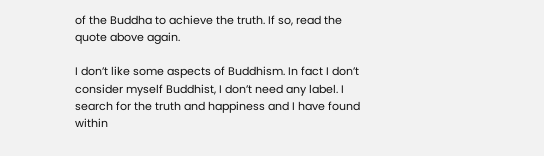of the Buddha to achieve the truth. If so, read the quote above again.

I don’t like some aspects of Buddhism. In fact I don’t consider myself Buddhist, I don’t need any label. I search for the truth and happiness and I have found within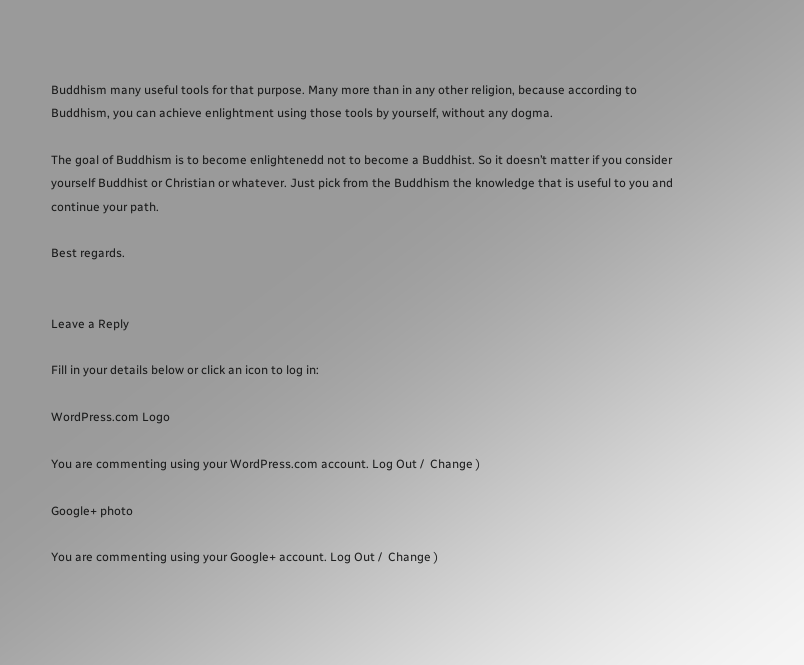Buddhism many useful tools for that purpose. Many more than in any other religion, because according to Buddhism, you can achieve enlightment using those tools by yourself, without any dogma.

The goal of Buddhism is to become enlightenedd not to become a Buddhist. So it doesn’t matter if you consider yourself Buddhist or Christian or whatever. Just pick from the Buddhism the knowledge that is useful to you and continue your path.

Best regards.


Leave a Reply

Fill in your details below or click an icon to log in:

WordPress.com Logo

You are commenting using your WordPress.com account. Log Out /  Change )

Google+ photo

You are commenting using your Google+ account. Log Out /  Change )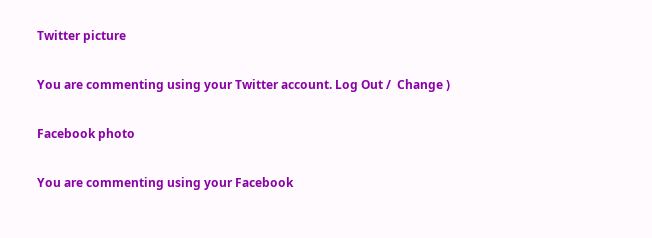Twitter picture

You are commenting using your Twitter account. Log Out /  Change )

Facebook photo

You are commenting using your Facebook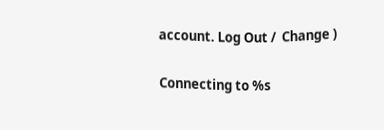account. Log Out /  Change )


Connecting to %s